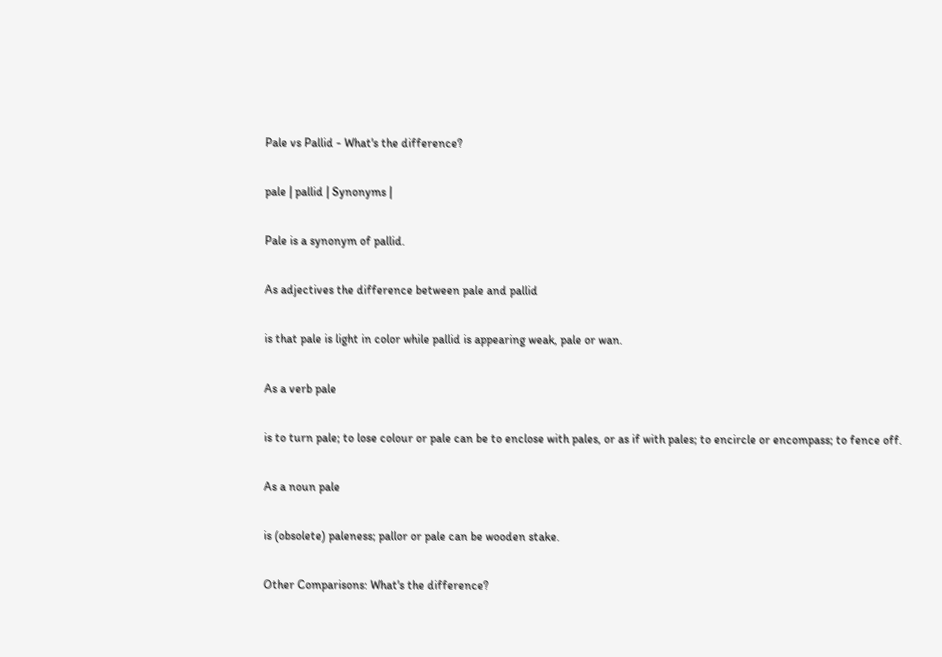Pale vs Pallid - What's the difference?

pale | pallid | Synonyms |

Pale is a synonym of pallid.

As adjectives the difference between pale and pallid

is that pale is light in color while pallid is appearing weak, pale or wan.

As a verb pale

is to turn pale; to lose colour or pale can be to enclose with pales, or as if with pales; to encircle or encompass; to fence off.

As a noun pale

is (obsolete) paleness; pallor or pale can be wooden stake.

Other Comparisons: What's the difference?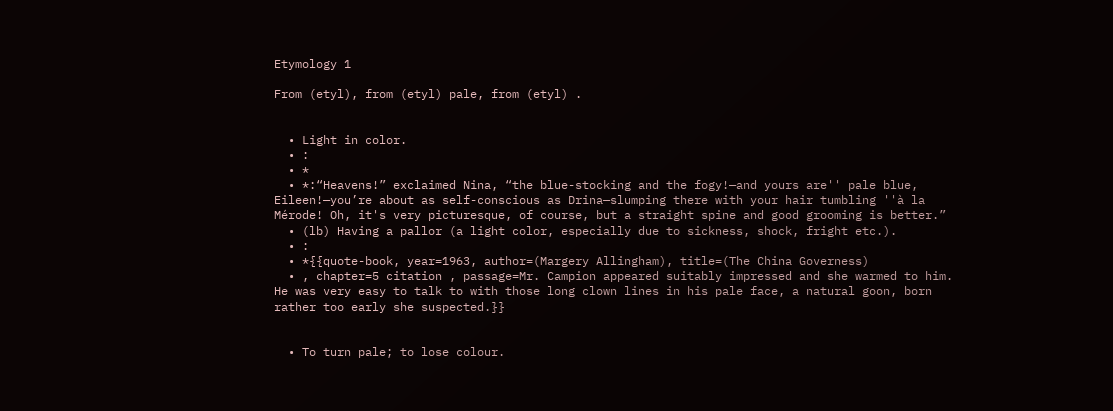Etymology 1

From (etyl), from (etyl) pale, from (etyl) .


  • Light in color.
  • :
  • *
  • *:“Heavens!” exclaimed Nina, “the blue-stocking and the fogy!—and yours are'' pale blue, Eileen!—you’re about as self-conscious as Drina—slumping there with your hair tumbling ''à la Mérode! Oh, it's very picturesque, of course, but a straight spine and good grooming is better.”
  • (lb) Having a pallor (a light color, especially due to sickness, shock, fright etc.).
  • :
  • *{{quote-book, year=1963, author=(Margery Allingham), title=(The China Governess)
  • , chapter=5 citation , passage=Mr. Campion appeared suitably impressed and she warmed to him. He was very easy to talk to with those long clown lines in his pale face, a natural goon, born rather too early she suspected.}}


  • To turn pale; to lose colour.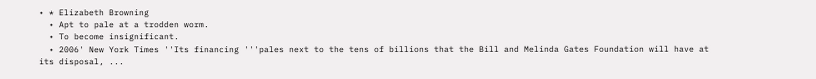• * Elizabeth Browning
  • Apt to pale at a trodden worm.
  • To become insignificant.
  • 2006' New York Times ''Its financing '''pales next to the tens of billions that the Bill and Melinda Gates Foundation will have at its disposal, ...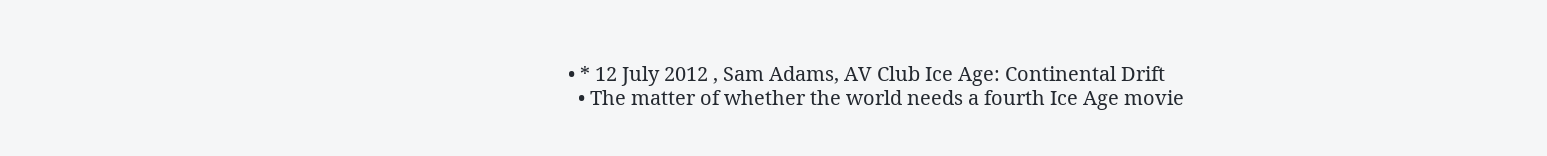• * 12 July 2012 , Sam Adams, AV Club Ice Age: Continental Drift
  • The matter of whether the world needs a fourth Ice Age movie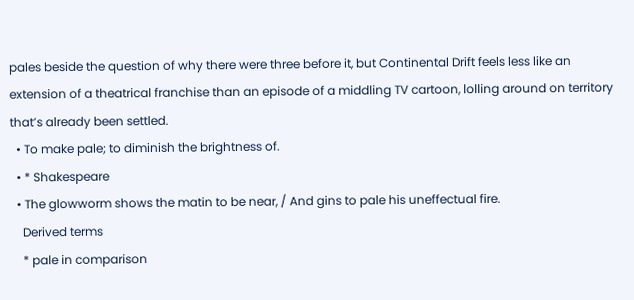pales beside the question of why there were three before it, but Continental Drift feels less like an extension of a theatrical franchise than an episode of a middling TV cartoon, lolling around on territory that’s already been settled.
  • To make pale; to diminish the brightness of.
  • * Shakespeare
  • The glowworm shows the matin to be near, / And gins to pale his uneffectual fire.
    Derived terms
    * pale in comparison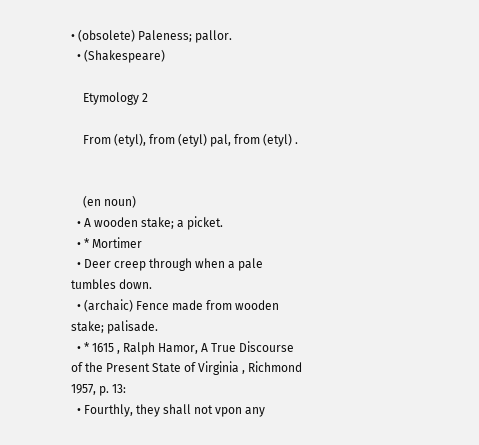• (obsolete) Paleness; pallor.
  • (Shakespeare)

    Etymology 2

    From (etyl), from (etyl) pal, from (etyl) .


    (en noun)
  • A wooden stake; a picket.
  • * Mortimer
  • Deer creep through when a pale tumbles down.
  • (archaic) Fence made from wooden stake; palisade.
  • * 1615 , Ralph Hamor, A True Discourse of the Present State of Virginia , Richmond 1957, p. 13:
  • Fourthly, they shall not vpon any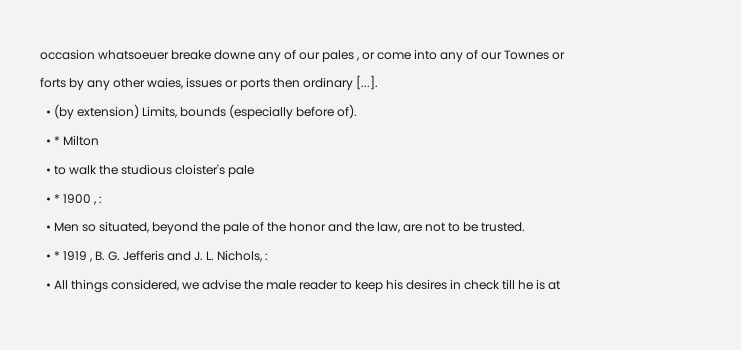occasion whatsoeuer breake downe any of our pales , or come into any of our Townes or forts by any other waies, issues or ports then ordinary [...].
  • (by extension) Limits, bounds (especially before of).
  • * Milton
  • to walk the studious cloister's pale
  • * 1900 , :
  • Men so situated, beyond the pale of the honor and the law, are not to be trusted.
  • * 1919 , B. G. Jefferis and J. L. Nichols, :
  • All things considered, we advise the male reader to keep his desires in check till he is at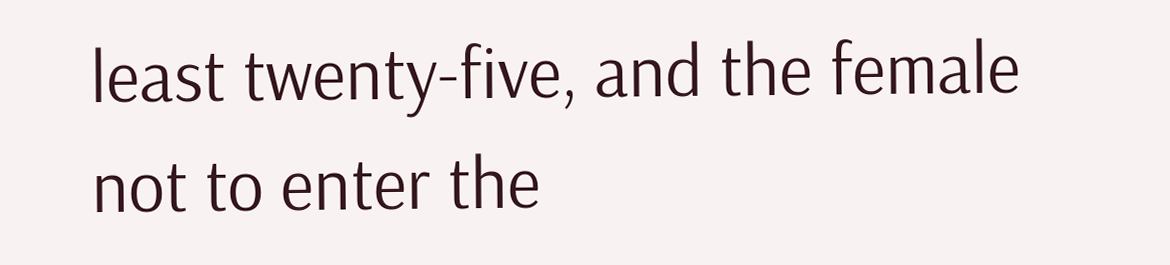least twenty-five, and the female not to enter the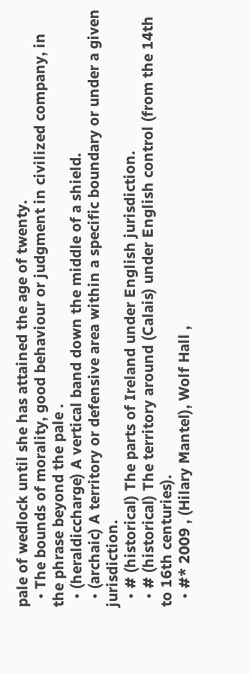pale of wedlock until she has attained the age of twenty.
  • The bounds of morality, good behaviour or judgment in civilized company, in the phrase beyond the pale .
  • (heraldiccharge) A vertical band down the middle of a shield.
  • (archaic) A territory or defensive area within a specific boundary or under a given jurisdiction.
  • # (historical) The parts of Ireland under English jurisdiction.
  • # (historical) The territory around (Calais) under English control (from the 14th to 16th centuries).
  • #* 2009 , (Hilary Mantel), Wolf Hall ,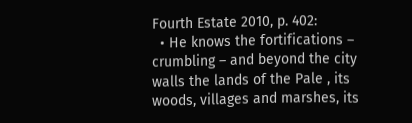Fourth Estate 2010, p. 402:
  • He knows the fortifications – crumbling – and beyond the city walls the lands of the Pale , its woods, villages and marshes, its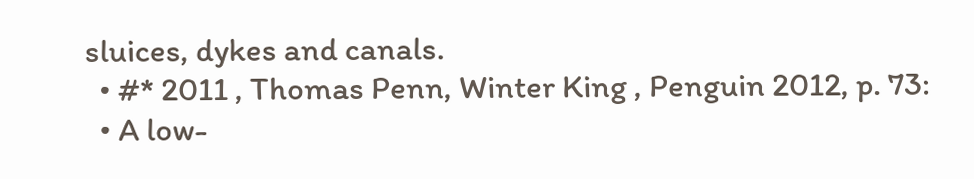sluices, dykes and canals.
  • #* 2011 , Thomas Penn, Winter King , Penguin 2012, p. 73:
  • A low-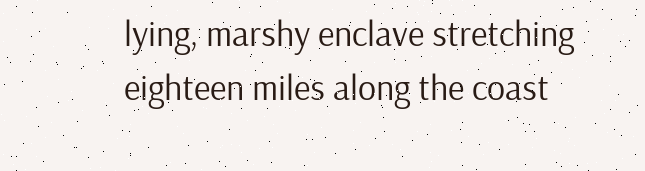lying, marshy enclave stretching eighteen miles along the coast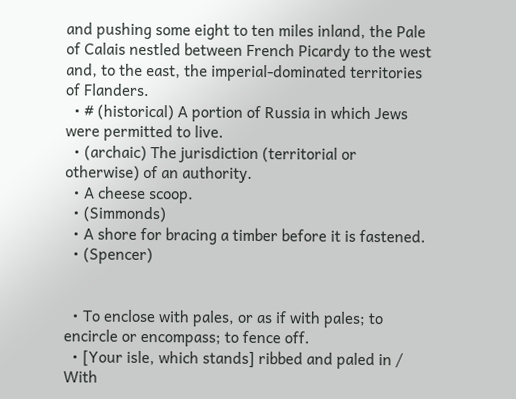and pushing some eight to ten miles inland, the Pale of Calais nestled between French Picardy to the west and, to the east, the imperial-dominated territories of Flanders.
  • # (historical) A portion of Russia in which Jews were permitted to live.
  • (archaic) The jurisdiction (territorial or otherwise) of an authority.
  • A cheese scoop.
  • (Simmonds)
  • A shore for bracing a timber before it is fastened.
  • (Spencer)


  • To enclose with pales, or as if with pales; to encircle or encompass; to fence off.
  • [Your isle, which stands] ribbed and paled in / With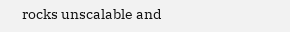rocks unscalable and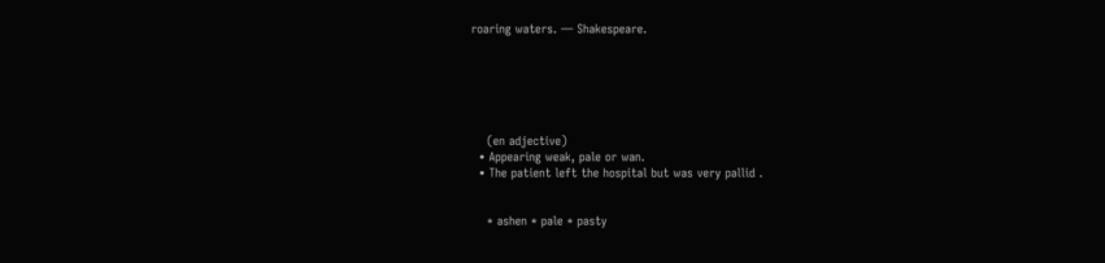roaring waters. — Shakespeare.






    (en adjective)
  • Appearing weak, pale or wan.
  • The patient left the hospital but was very pallid .


    * ashen * pale * pasty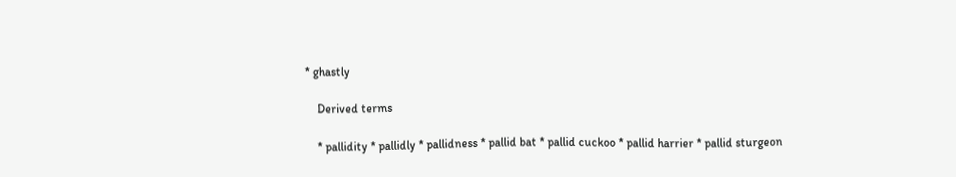* ghastly

    Derived terms

    * pallidity * pallidly * pallidness * pallid bat * pallid cuckoo * pallid harrier * pallid sturgeon